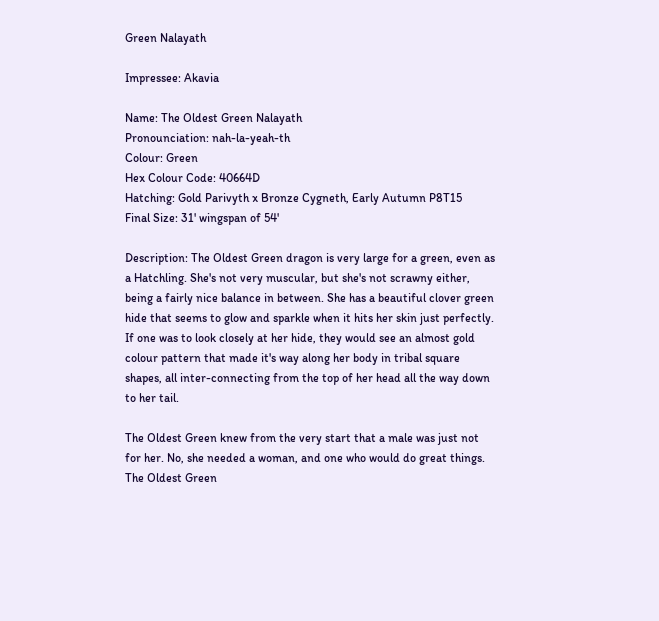Green Nalayath

Impressee: Akavia

Name: The Oldest Green Nalayath
Pronounciation: nah-la-yeah-th
Colour: Green
Hex Colour Code: 40664D
Hatching: Gold Parivyth x Bronze Cygneth, Early Autumn P8T15
Final Size: 31' wingspan of 54'

Description: The Oldest Green dragon is very large for a green, even as a Hatchling. She's not very muscular, but she's not scrawny either, being a fairly nice balance in between. She has a beautiful clover green hide that seems to glow and sparkle when it hits her skin just perfectly. If one was to look closely at her hide, they would see an almost gold colour pattern that made it's way along her body in tribal square shapes, all inter-connecting from the top of her head all the way down to her tail.

The Oldest Green knew from the very start that a male was just not for her. No, she needed a woman, and one who would do great things. The Oldest Green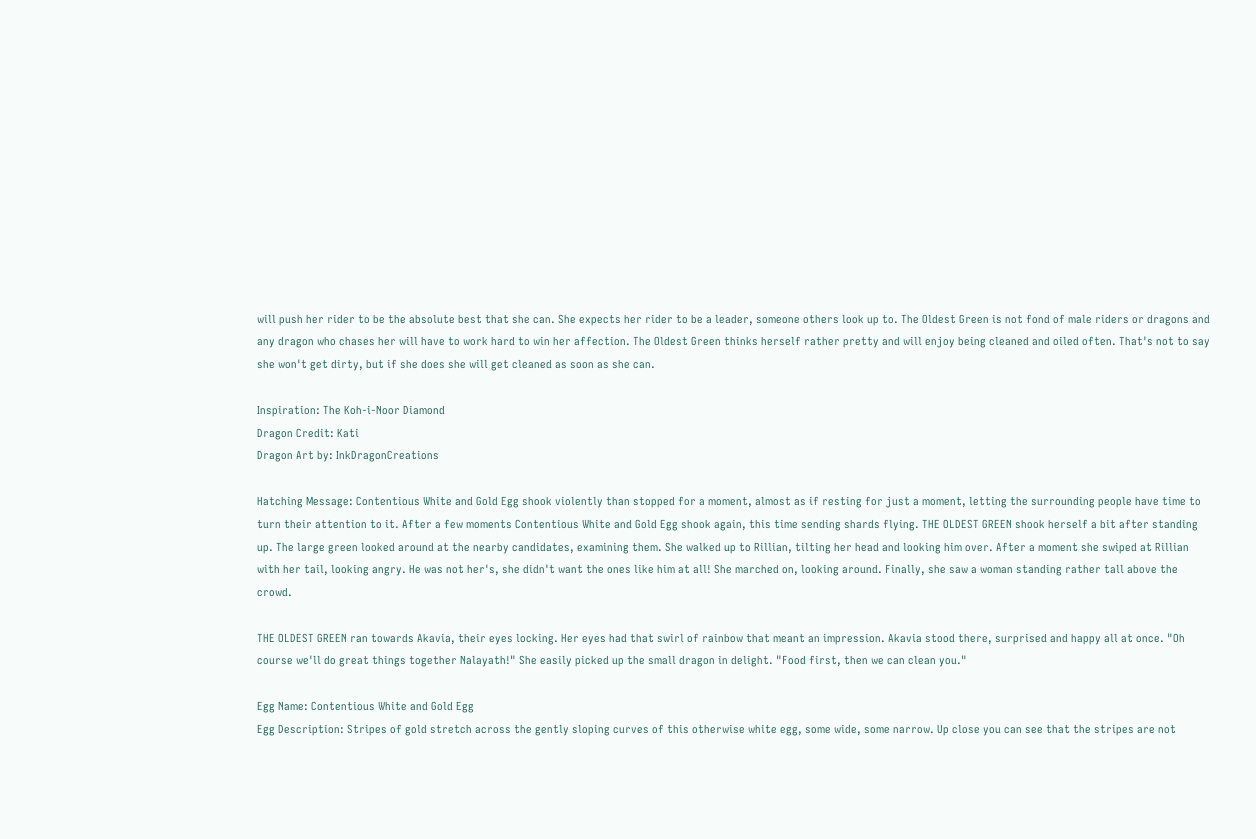will push her rider to be the absolute best that she can. She expects her rider to be a leader, someone others look up to. The Oldest Green is not fond of male riders or dragons and any dragon who chases her will have to work hard to win her affection. The Oldest Green thinks herself rather pretty and will enjoy being cleaned and oiled often. That's not to say she won't get dirty, but if she does she will get cleaned as soon as she can.

Inspiration: The Koh-i-Noor Diamond
Dragon Credit: Kati
Dragon Art by: InkDragonCreations

Hatching Message: Contentious White and Gold Egg shook violently than stopped for a moment, almost as if resting for just a moment, letting the surrounding people have time to turn their attention to it. After a few moments Contentious White and Gold Egg shook again, this time sending shards flying. THE OLDEST GREEN shook herself a bit after standing up. The large green looked around at the nearby candidates, examining them. She walked up to Rillian, tilting her head and looking him over. After a moment she swiped at Rillian with her tail, looking angry. He was not her's, she didn't want the ones like him at all! She marched on, looking around. Finally, she saw a woman standing rather tall above the crowd.

THE OLDEST GREEN ran towards Akavia, their eyes locking. Her eyes had that swirl of rainbow that meant an impression. Akavia stood there, surprised and happy all at once. "Oh course we'll do great things together Nalayath!" She easily picked up the small dragon in delight. "Food first, then we can clean you."

Egg Name: Contentious White and Gold Egg
Egg Description: Stripes of gold stretch across the gently sloping curves of this otherwise white egg, some wide, some narrow. Up close you can see that the stripes are not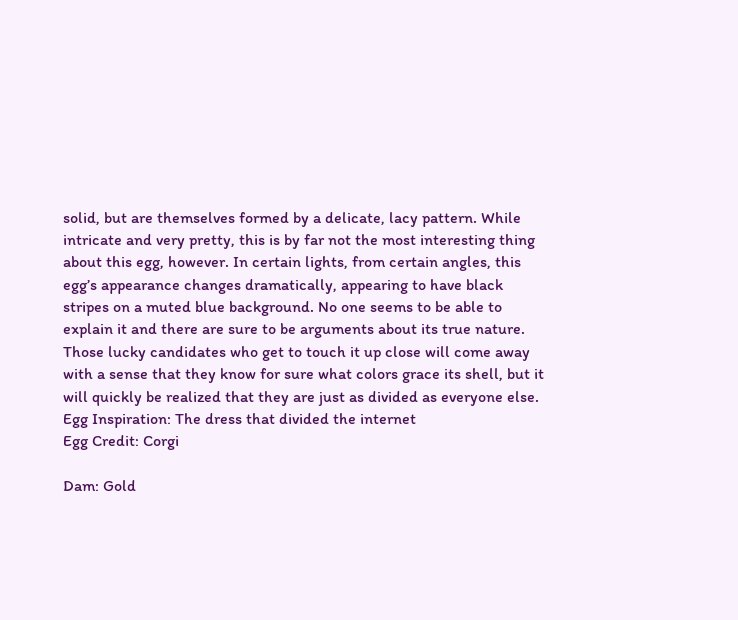solid, but are themselves formed by a delicate, lacy pattern. While intricate and very pretty, this is by far not the most interesting thing about this egg, however. In certain lights, from certain angles, this egg’s appearance changes dramatically, appearing to have black stripes on a muted blue background. No one seems to be able to explain it and there are sure to be arguments about its true nature. Those lucky candidates who get to touch it up close will come away with a sense that they know for sure what colors grace its shell, but it will quickly be realized that they are just as divided as everyone else.
Egg Inspiration: The dress that divided the internet
Egg Credit: Corgi

Dam: Gold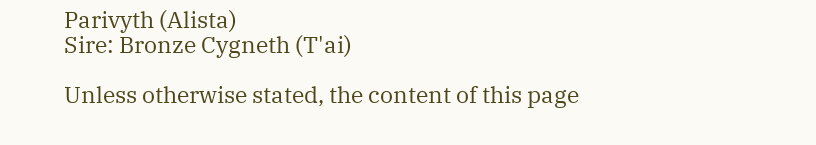Parivyth (Alista)
Sire: Bronze Cygneth (T'ai)

Unless otherwise stated, the content of this page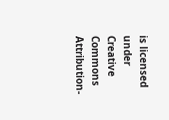is licensed under Creative Commons Attribution-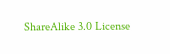ShareAlike 3.0 License